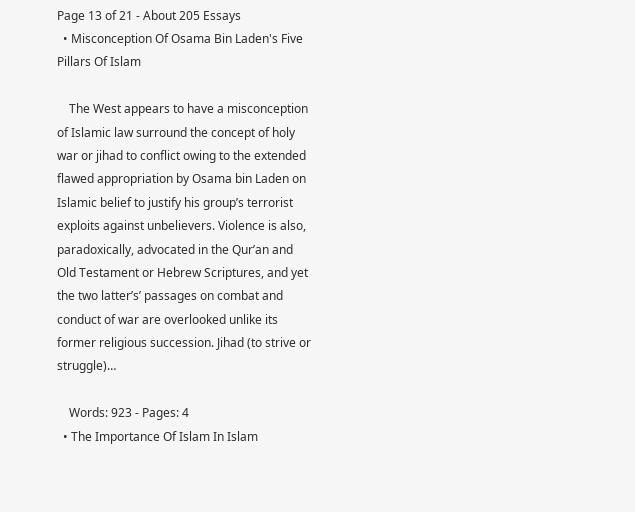Page 13 of 21 - About 205 Essays
  • Misconception Of Osama Bin Laden's Five Pillars Of Islam

    The West appears to have a misconception of Islamic law surround the concept of holy war or jihad to conflict owing to the extended flawed appropriation by Osama bin Laden on Islamic belief to justify his group’s terrorist exploits against unbelievers. Violence is also, paradoxically, advocated in the Qur’an and Old Testament or Hebrew Scriptures, and yet the two latter’s’ passages on combat and conduct of war are overlooked unlike its former religious succession. Jihad (to strive or struggle)…

    Words: 923 - Pages: 4
  • The Importance Of Islam In Islam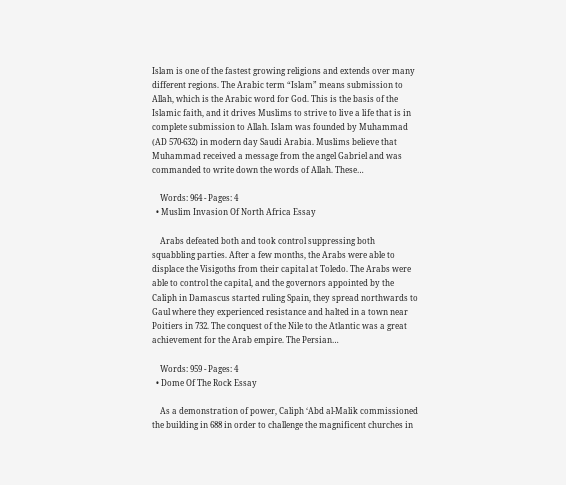Islam is one of the fastest growing religions and extends over many different regions. The Arabic term “Islam” means submission to Allah, which is the Arabic word for God. This is the basis of the Islamic faith, and it drives Muslims to strive to live a life that is in complete submission to Allah. Islam was founded by Muhammad (AD 570-632) in modern day Saudi Arabia. Muslims believe that Muhammad received a message from the angel Gabriel and was commanded to write down the words of Allah. These…

    Words: 964 - Pages: 4
  • Muslim Invasion Of North Africa Essay

    Arabs defeated both and took control suppressing both squabbling parties. After a few months, the Arabs were able to displace the Visigoths from their capital at Toledo. The Arabs were able to control the capital, and the governors appointed by the Caliph in Damascus started ruling Spain, they spread northwards to Gaul where they experienced resistance and halted in a town near Poitiers in 732. The conquest of the Nile to the Atlantic was a great achievement for the Arab empire. The Persian…

    Words: 959 - Pages: 4
  • Dome Of The Rock Essay

    As a demonstration of power, Caliph ‘Abd al-Malik commissioned the building in 688 in order to challenge the magnificent churches in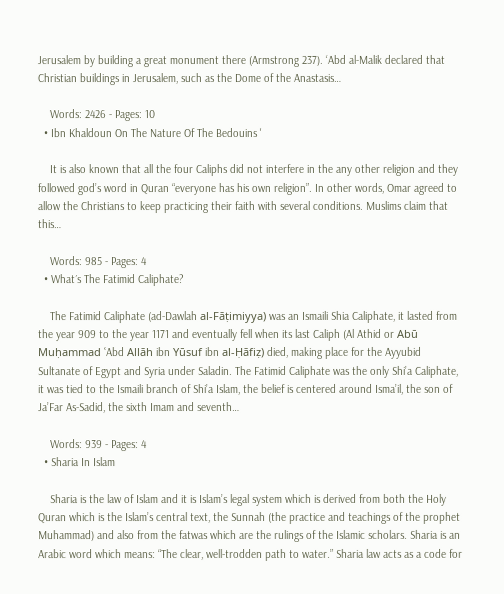Jerusalem by building a great monument there (Armstrong 237). ‘Abd al-Malik declared that Christian buildings in Jerusalem, such as the Dome of the Anastasis…

    Words: 2426 - Pages: 10
  • Ibn Khaldoun On The Nature Of The Bedouins '

    It is also known that all the four Caliphs did not interfere in the any other religion and they followed god’s word in Quran “everyone has his own religion”. In other words, Omar agreed to allow the Christians to keep practicing their faith with several conditions. Muslims claim that this…

    Words: 985 - Pages: 4
  • What´s The Fatimid Caliphate?

    The Fatimid Caliphate (ad-Dawlah al-Fāṭimiyya) was an Ismaili Shia Caliphate, it lasted from the year 909 to the year 1171 and eventually fell when its last Caliph (Al Athid or Abū Muḥammad ʿAbd Allāh ibn Yūsuf ibn al-Ḥāfiẓ) died, making place for the Ayyubid Sultanate of Egypt and Syria under Saladin. The Fatimid Caliphate was the only Shi’a Caliphate, it was tied to the Ismaili branch of Shi’a Islam, the belief is centered around Isma’il, the son of Ja’Far As-Sadid, the sixth Imam and seventh…

    Words: 939 - Pages: 4
  • Sharia In Islam

    Sharia is the law of Islam and it is Islam’s legal system which is derived from both the Holy Quran which is the Islam’s central text, the Sunnah (the practice and teachings of the prophet Muhammad) and also from the fatwas which are the rulings of the Islamic scholars. Sharia is an Arabic word which means: “The clear, well-trodden path to water.” Sharia law acts as a code for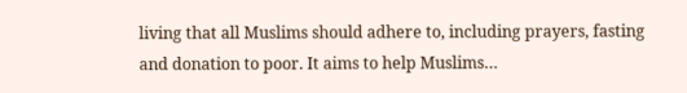living that all Muslims should adhere to, including prayers, fasting and donation to poor. It aims to help Muslims…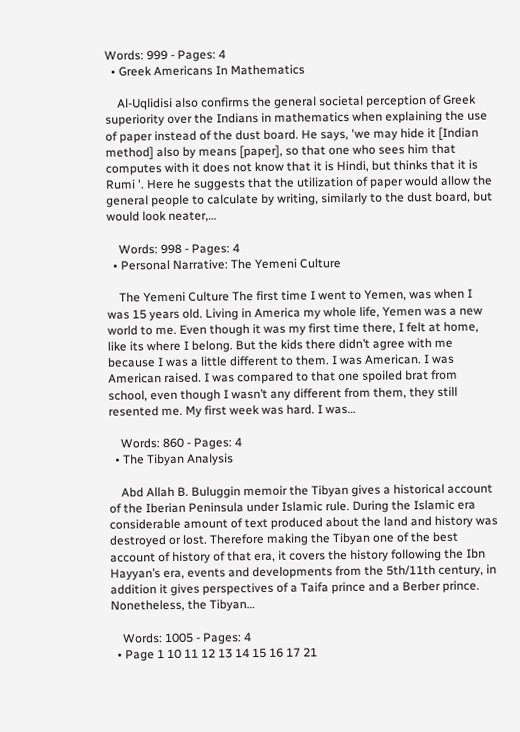Words: 999 - Pages: 4
  • Greek Americans In Mathematics

    Al-Uqlidisi also confirms the general societal perception of Greek superiority over the Indians in mathematics when explaining the use of paper instead of the dust board. He says, 'we may hide it [Indian method] also by means [paper], so that one who sees him that computes with it does not know that it is Hindi, but thinks that it is Rumi '. Here he suggests that the utilization of paper would allow the general people to calculate by writing, similarly to the dust board, but would look neater,…

    Words: 998 - Pages: 4
  • Personal Narrative: The Yemeni Culture

    The Yemeni Culture The first time I went to Yemen, was when I was 15 years old. Living in America my whole life, Yemen was a new world to me. Even though it was my first time there, I felt at home, like its where I belong. But the kids there didn’t agree with me because I was a little different to them. I was American. I was American raised. I was compared to that one spoiled brat from school, even though I wasn’t any different from them, they still resented me. My first week was hard. I was…

    Words: 860 - Pages: 4
  • The Tibyan Analysis

    Abd Allah B. Buluggin memoir the Tibyan gives a historical account of the Iberian Peninsula under Islamic rule. During the Islamic era considerable amount of text produced about the land and history was destroyed or lost. Therefore making the Tibyan one of the best account of history of that era, it covers the history following the Ibn Hayyan’s era, events and developments from the 5th/11th century, in addition it gives perspectives of a Taifa prince and a Berber prince. Nonetheless, the Tibyan…

    Words: 1005 - Pages: 4
  • Page 1 10 11 12 13 14 15 16 17 21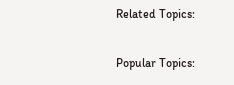Related Topics:

Popular Topics: